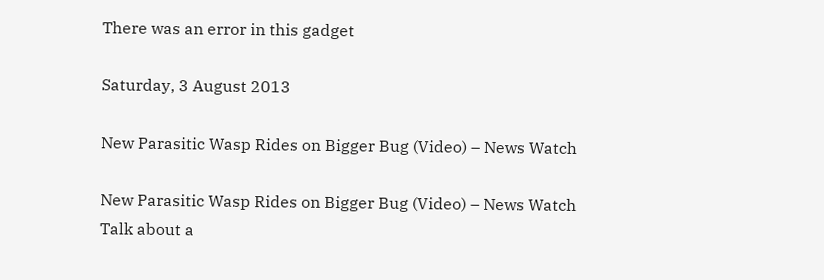There was an error in this gadget

Saturday, 3 August 2013

New Parasitic Wasp Rides on Bigger Bug (Video) – News Watch

New Parasitic Wasp Rides on Bigger Bug (Video) – News Watch
Talk about a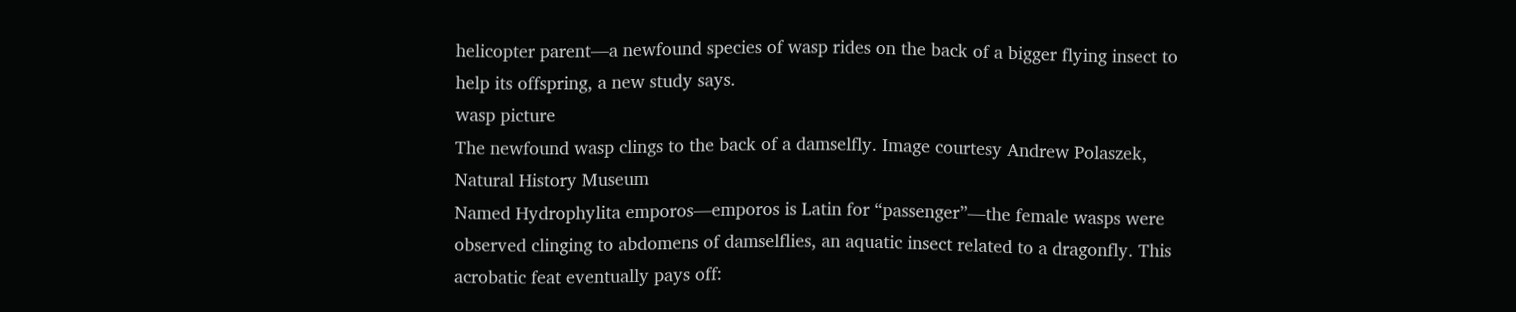helicopter parent—a newfound species of wasp rides on the back of a bigger flying insect to help its offspring, a new study says.
wasp picture
The newfound wasp clings to the back of a damselfly. Image courtesy Andrew Polaszek, Natural History Museum
Named Hydrophylita emporos—emporos is Latin for “passenger”—the female wasps were observed clinging to abdomens of damselflies, an aquatic insect related to a dragonfly. This acrobatic feat eventually pays off: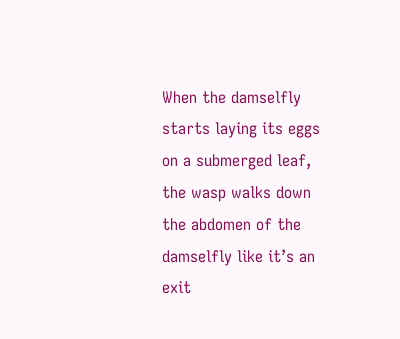When the damselfly starts laying its eggs on a submerged leaf, the wasp walks down the abdomen of the damselfly like it’s an exit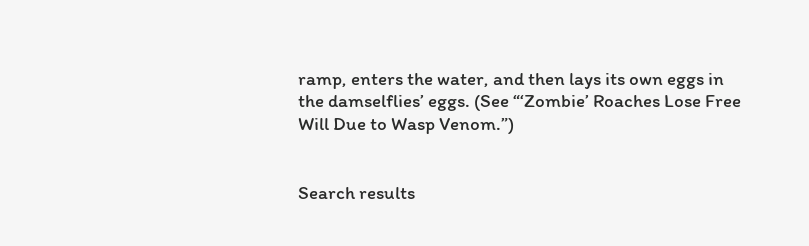ramp, enters the water, and then lays its own eggs in the damselflies’ eggs. (See “‘Zombie’ Roaches Lose Free Will Due to Wasp Venom.”)


Search results